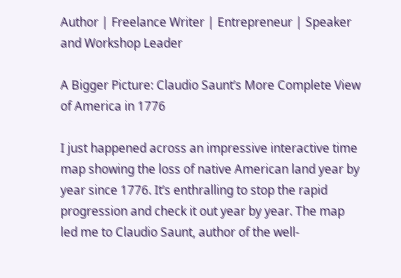Author | Freelance Writer | Entrepreneur | Speaker and Workshop Leader

A Bigger Picture: Claudio Saunt’s More Complete View of America in 1776

I just happened across an impressive interactive time map showing the loss of native American land year by year since 1776. It’s enthralling to stop the rapid progression and check it out year by year. The map led me to Claudio Saunt, author of the well-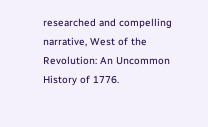researched and compelling narrative, West of the Revolution: An Uncommon History of 1776.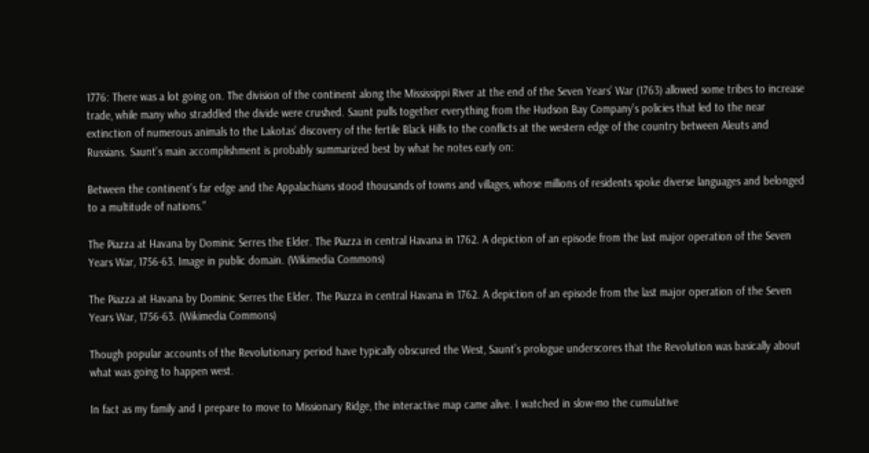1776: There was a lot going on. The division of the continent along the Mississippi River at the end of the Seven Years’ War (1763) allowed some tribes to increase trade, while many who straddled the divide were crushed. Saunt pulls together everything from the Hudson Bay Company’s policies that led to the near extinction of numerous animals to the Lakotas’ discovery of the fertile Black Hills to the conflicts at the western edge of the country between Aleuts and Russians. Saunt’s main accomplishment is probably summarized best by what he notes early on:

Between the continent’s far edge and the Appalachians stood thousands of towns and villages, whose millions of residents spoke diverse languages and belonged to a multitude of nations.”

The Piazza at Havana by Dominic Serres the Elder. The Piazza in central Havana in 1762. A depiction of an episode from the last major operation of the Seven Years War, 1756-63. Image in public domain. (Wikimedia Commons)

The Piazza at Havana by Dominic Serres the Elder. The Piazza in central Havana in 1762. A depiction of an episode from the last major operation of the Seven Years War, 1756-63. (Wikimedia Commons)

Though popular accounts of the Revolutionary period have typically obscured the West, Saunt’s prologue underscores that the Revolution was basically about what was going to happen west.

In fact as my family and I prepare to move to Missionary Ridge, the interactive map came alive. I watched in slow-mo the cumulative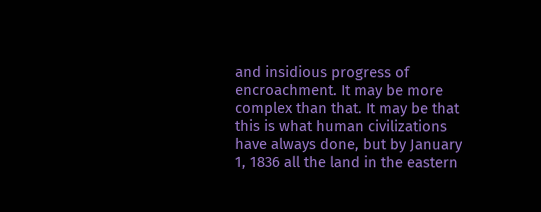and insidious progress of encroachment. It may be more complex than that. It may be that  this is what human civilizations have always done, but by January 1, 1836 all the land in the eastern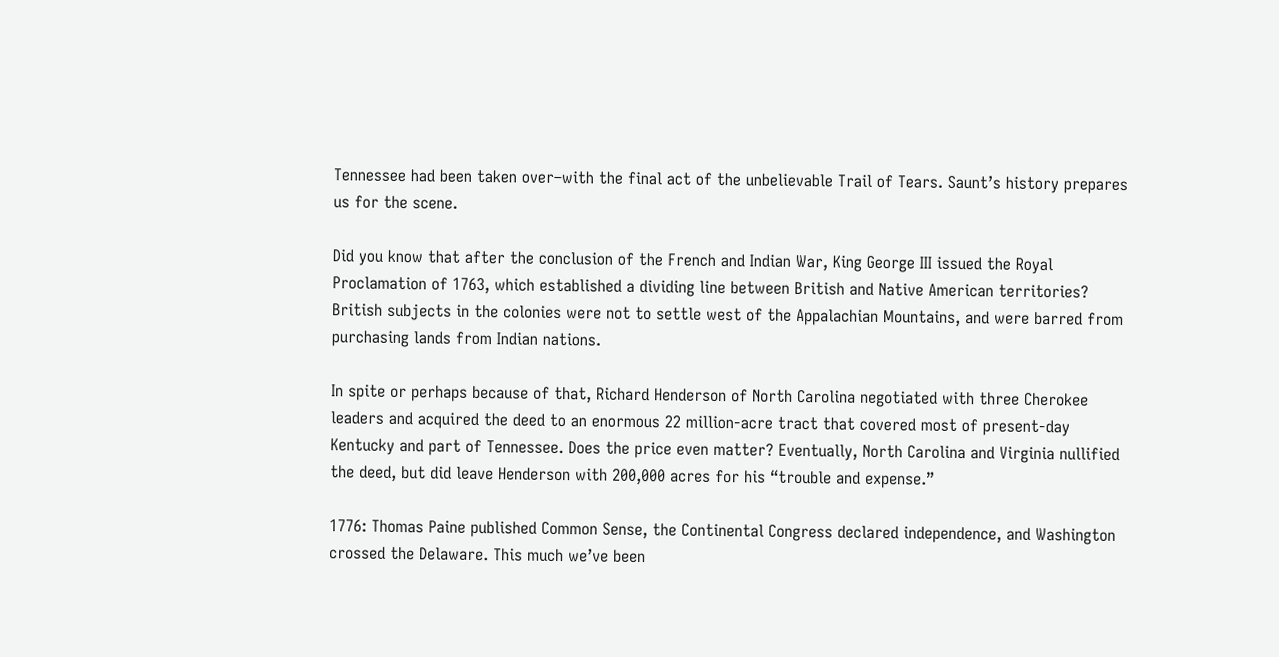Tennessee had been taken over–with the final act of the unbelievable Trail of Tears. Saunt’s history prepares us for the scene.

Did you know that after the conclusion of the French and Indian War, King George III issued the Royal Proclamation of 1763, which established a dividing line between British and Native American territories? British subjects in the colonies were not to settle west of the Appalachian Mountains, and were barred from purchasing lands from Indian nations.

In spite or perhaps because of that, Richard Henderson of North Carolina negotiated with three Cherokee leaders and acquired the deed to an enormous 22 million-acre tract that covered most of present-day Kentucky and part of Tennessee. Does the price even matter? Eventually, North Carolina and Virginia nullified the deed, but did leave Henderson with 200,000 acres for his “trouble and expense.”

1776: Thomas Paine published Common Sense, the Continental Congress declared independence, and Washington crossed the Delaware. This much we’ve been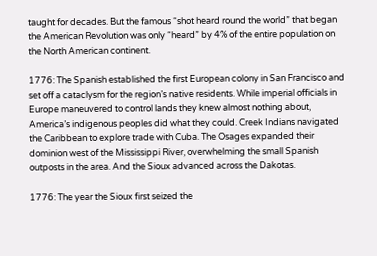taught for decades. But the famous “shot heard round the world” that began the American Revolution was only “heard” by 4% of the entire population on the North American continent.

1776: The Spanish established the first European colony in San Francisco and set off a cataclysm for the region’s native residents. While imperial officials in Europe maneuvered to control lands they knew almost nothing about, America’s indigenous peoples did what they could. Creek Indians navigated the Caribbean to explore trade with Cuba. The Osages expanded their dominion west of the Mississippi River, overwhelming the small Spanish outposts in the area. And the Sioux advanced across the Dakotas.

1776: The year the Sioux first seized the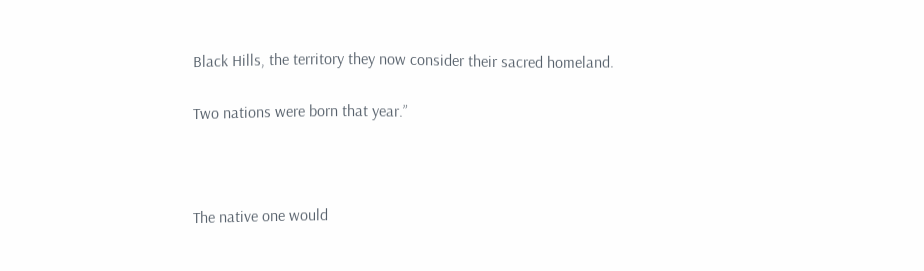Black Hills, the territory they now consider their sacred homeland.

Two nations were born that year.”



The native one would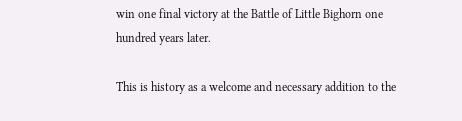win one final victory at the Battle of Little Bighorn one hundred years later.

This is history as a welcome and necessary addition to the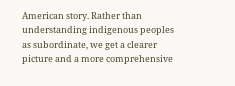American story. Rather than understanding indigenous peoples as subordinate, we get a clearer picture and a more comprehensive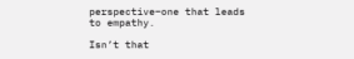perspective–one that leads to empathy.

Isn’t that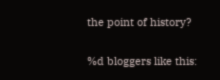the point of history?

%d bloggers like this: